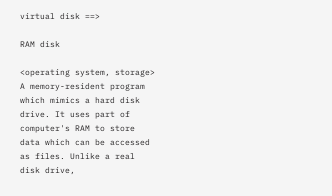virtual disk ==>

RAM disk

<operating system, storage> A memory-resident program which mimics a hard disk drive. It uses part of computer's RAM to store data which can be accessed as files. Unlike a real disk drive,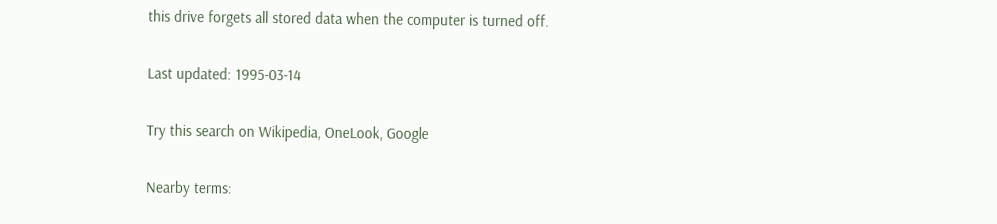this drive forgets all stored data when the computer is turned off.

Last updated: 1995-03-14

Try this search on Wikipedia, OneLook, Google

Nearby terms: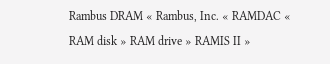Rambus DRAM « Rambus, Inc. « RAMDAC « RAM disk » RAM drive » RAMIS II »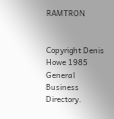RAMTRON


Copyright Denis Howe 1985 General Business Directory.